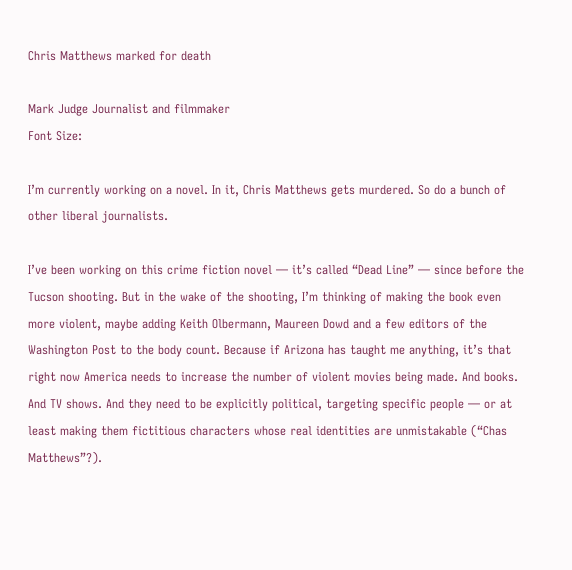Chris Matthews marked for death

Mark Judge Journalist and filmmaker
Font Size:

I’m currently working on a novel. In it, Chris Matthews gets murdered. So do a bunch of other liberal journalists.

I’ve been working on this crime fiction novel — it’s called “Dead Line” — since before the Tucson shooting. But in the wake of the shooting, I’m thinking of making the book even more violent, maybe adding Keith Olbermann, Maureen Dowd and a few editors of the Washington Post to the body count. Because if Arizona has taught me anything, it’s that right now America needs to increase the number of violent movies being made. And books. And TV shows. And they need to be explicitly political, targeting specific people — or at least making them fictitious characters whose real identities are unmistakable (“Chas Matthews”?).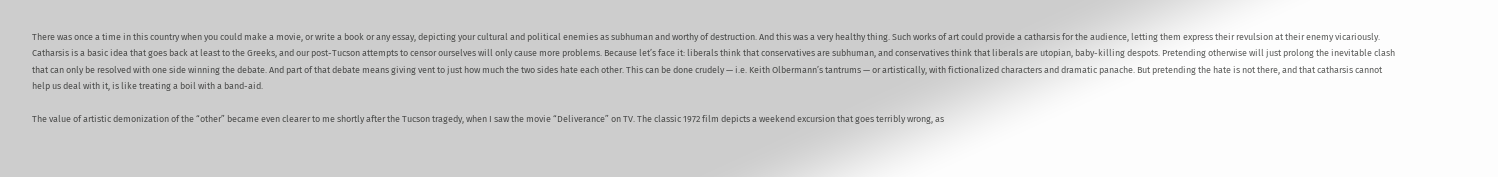There was once a time in this country when you could make a movie, or write a book or any essay, depicting your cultural and political enemies as subhuman and worthy of destruction. And this was a very healthy thing. Such works of art could provide a catharsis for the audience, letting them express their revulsion at their enemy vicariously. Catharsis is a basic idea that goes back at least to the Greeks, and our post-Tucson attempts to censor ourselves will only cause more problems. Because let’s face it: liberals think that conservatives are subhuman, and conservatives think that liberals are utopian, baby-killing despots. Pretending otherwise will just prolong the inevitable clash that can only be resolved with one side winning the debate. And part of that debate means giving vent to just how much the two sides hate each other. This can be done crudely — i.e. Keith Olbermann’s tantrums — or artistically, with fictionalized characters and dramatic panache. But pretending the hate is not there, and that catharsis cannot help us deal with it, is like treating a boil with a band-aid.

The value of artistic demonization of the “other” became even clearer to me shortly after the Tucson tragedy, when I saw the movie “Deliverance” on TV. The classic 1972 film depicts a weekend excursion that goes terribly wrong, as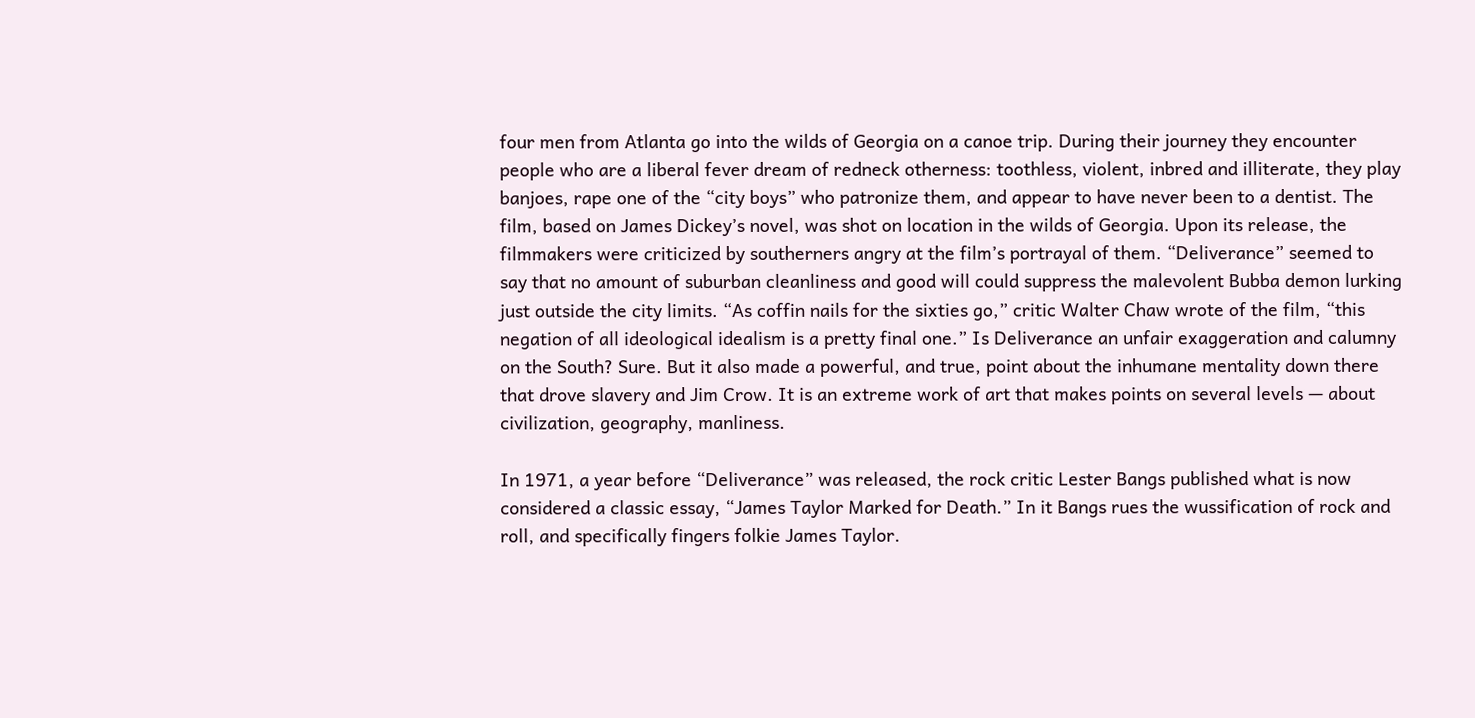four men from Atlanta go into the wilds of Georgia on a canoe trip. During their journey they encounter people who are a liberal fever dream of redneck otherness: toothless, violent, inbred and illiterate, they play banjoes, rape one of the “city boys” who patronize them, and appear to have never been to a dentist. The film, based on James Dickey’s novel, was shot on location in the wilds of Georgia. Upon its release, the filmmakers were criticized by southerners angry at the film’s portrayal of them. “Deliverance” seemed to say that no amount of suburban cleanliness and good will could suppress the malevolent Bubba demon lurking just outside the city limits. “As coffin nails for the sixties go,” critic Walter Chaw wrote of the film, “this negation of all ideological idealism is a pretty final one.” Is Deliverance an unfair exaggeration and calumny on the South? Sure. But it also made a powerful, and true, point about the inhumane mentality down there that drove slavery and Jim Crow. It is an extreme work of art that makes points on several levels — about civilization, geography, manliness.

In 1971, a year before “Deliverance” was released, the rock critic Lester Bangs published what is now considered a classic essay, “James Taylor Marked for Death.” In it Bangs rues the wussification of rock and roll, and specifically fingers folkie James Taylor.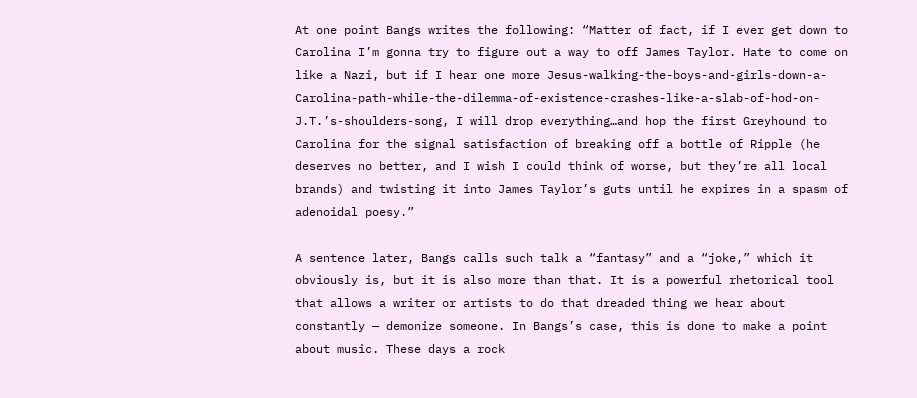At one point Bangs writes the following: “Matter of fact, if I ever get down to Carolina I’m gonna try to figure out a way to off James Taylor. Hate to come on like a Nazi, but if I hear one more Jesus-walking-the-boys-and-girls-down-a-Carolina-path-while-the-dilemma-of-existence-crashes-like-a-slab-of-hod-on-J.T.’s-shoulders-song, I will drop everything…and hop the first Greyhound to Carolina for the signal satisfaction of breaking off a bottle of Ripple (he deserves no better, and I wish I could think of worse, but they’re all local brands) and twisting it into James Taylor’s guts until he expires in a spasm of adenoidal poesy.”

A sentence later, Bangs calls such talk a “fantasy” and a “joke,” which it obviously is, but it is also more than that. It is a powerful rhetorical tool that allows a writer or artists to do that dreaded thing we hear about constantly — demonize someone. In Bangs’s case, this is done to make a point about music. These days a rock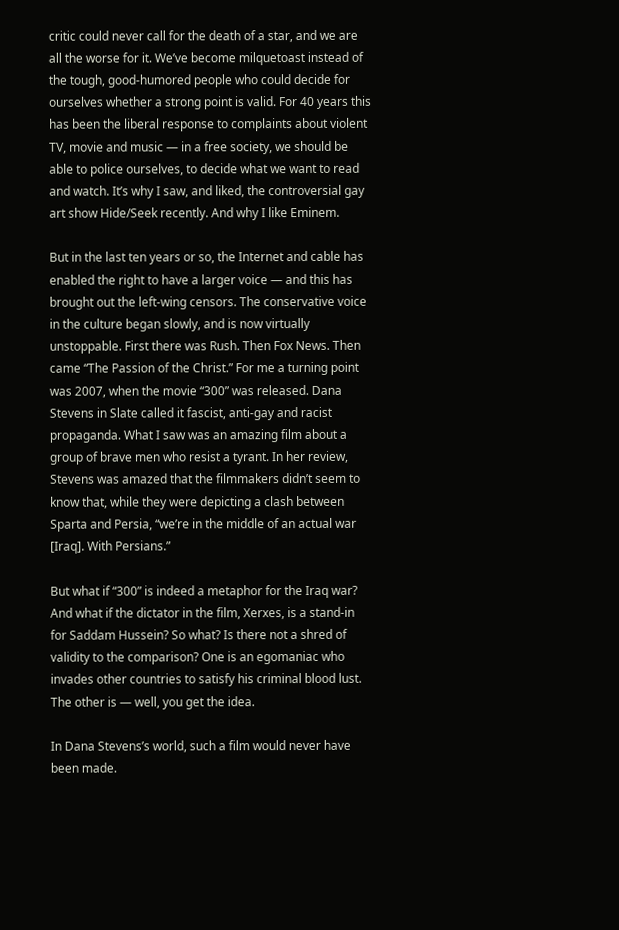critic could never call for the death of a star, and we are all the worse for it. We’ve become milquetoast instead of the tough, good-humored people who could decide for ourselves whether a strong point is valid. For 40 years this has been the liberal response to complaints about violent TV, movie and music — in a free society, we should be able to police ourselves, to decide what we want to read and watch. It’s why I saw, and liked, the controversial gay art show Hide/Seek recently. And why I like Eminem.

But in the last ten years or so, the Internet and cable has enabled the right to have a larger voice — and this has brought out the left-wing censors. The conservative voice in the culture began slowly, and is now virtually unstoppable. First there was Rush. Then Fox News. Then came “The Passion of the Christ.” For me a turning point was 2007, when the movie “300” was released. Dana Stevens in Slate called it fascist, anti-gay and racist propaganda. What I saw was an amazing film about a group of brave men who resist a tyrant. In her review, Stevens was amazed that the filmmakers didn’t seem to know that, while they were depicting a clash between Sparta and Persia, “we’re in the middle of an actual war [Iraq]. With Persians.”

But what if “300” is indeed a metaphor for the Iraq war? And what if the dictator in the film, Xerxes, is a stand-in for Saddam Hussein? So what? Is there not a shred of validity to the comparison? One is an egomaniac who invades other countries to satisfy his criminal blood lust. The other is — well, you get the idea.

In Dana Stevens’s world, such a film would never have been made.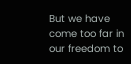But we have come too far in our freedom to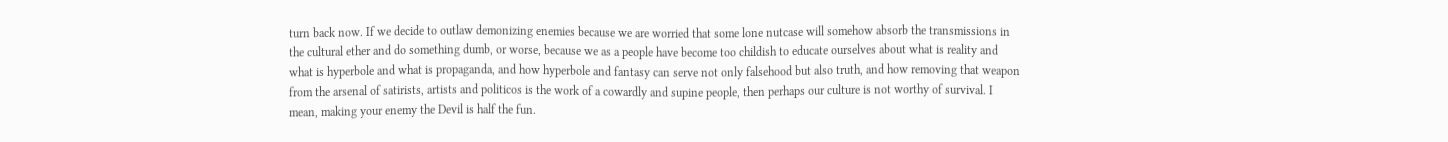turn back now. If we decide to outlaw demonizing enemies because we are worried that some lone nutcase will somehow absorb the transmissions in the cultural ether and do something dumb, or worse, because we as a people have become too childish to educate ourselves about what is reality and what is hyperbole and what is propaganda, and how hyperbole and fantasy can serve not only falsehood but also truth, and how removing that weapon from the arsenal of satirists, artists and politicos is the work of a cowardly and supine people, then perhaps our culture is not worthy of survival. I mean, making your enemy the Devil is half the fun.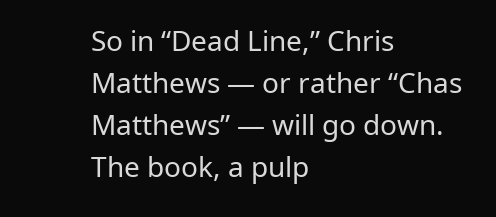So in “Dead Line,” Chris Matthews — or rather “Chas Matthews” — will go down. The book, a pulp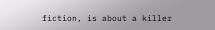fiction, is about a killer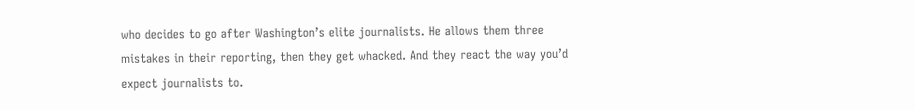who decides to go after Washington’s elite journalists. He allows them three mistakes in their reporting, then they get whacked. And they react the way you’d expect journalists to.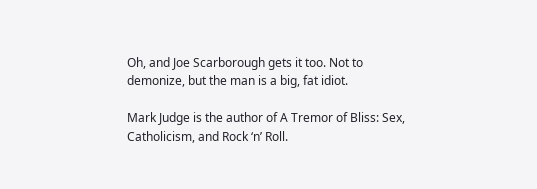Oh, and Joe Scarborough gets it too. Not to demonize, but the man is a big, fat idiot.

Mark Judge is the author of A Tremor of Bliss: Sex, Catholicism, and Rock ‘n’ Roll.